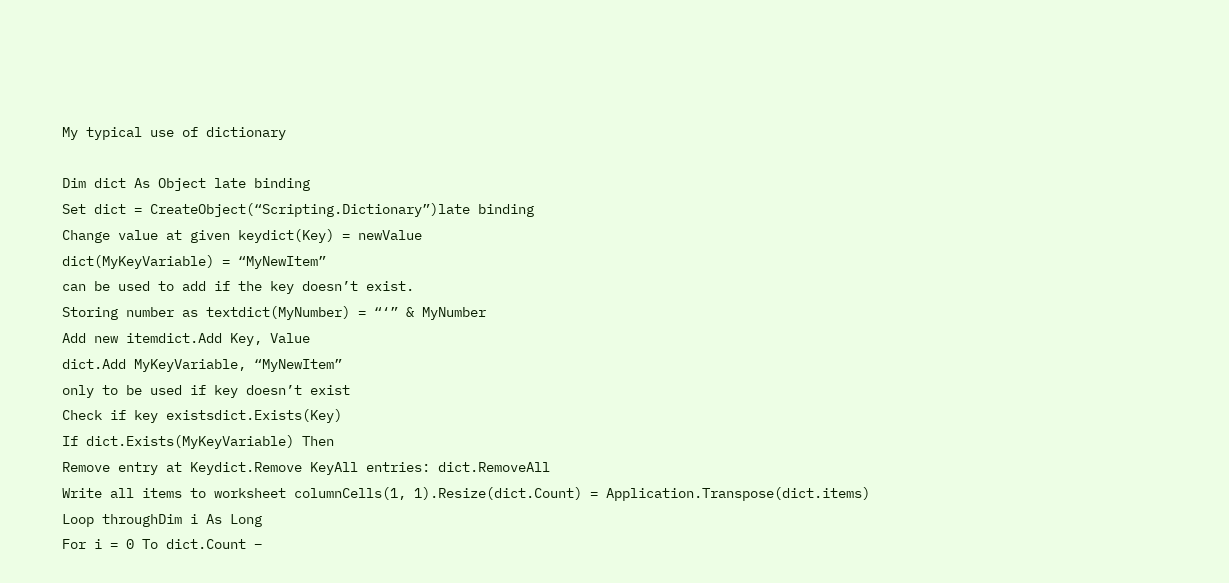My typical use of dictionary

Dim dict As Object late binding
Set dict = CreateObject(“Scripting.Dictionary”)late binding
Change value at given keydict(Key) = newValue
dict(MyKeyVariable) = “MyNewItem”
can be used to add if the key doesn’t exist.
Storing number as textdict(MyNumber) = “‘” & MyNumber
Add new itemdict.Add Key, Value
dict.Add MyKeyVariable, “MyNewItem”
only to be used if key doesn’t exist
Check if key existsdict.Exists(Key)
If dict.Exists(MyKeyVariable) Then
Remove entry at Keydict.Remove KeyAll entries: dict.RemoveAll
Write all items to worksheet columnCells(1, 1).Resize(dict.Count) = Application.Transpose(dict.items)
Loop throughDim i As Long
For i = 0 To dict.Count –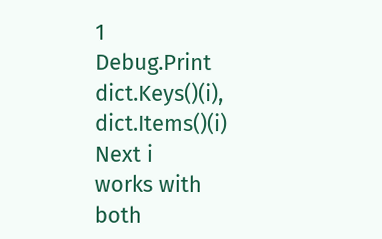1
Debug.Print dict.Keys()(i), dict.Items()(i)
Next i
works with both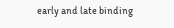early and late binding